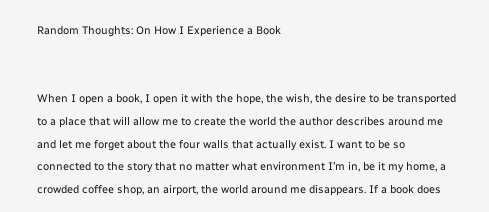Random Thoughts: On How I Experience a Book


When I open a book, I open it with the hope, the wish, the desire to be transported to a place that will allow me to create the world the author describes around me and let me forget about the four walls that actually exist. I want to be so connected to the story that no matter what environment I’m in, be it my home, a crowded coffee shop, an airport, the world around me disappears. If a book does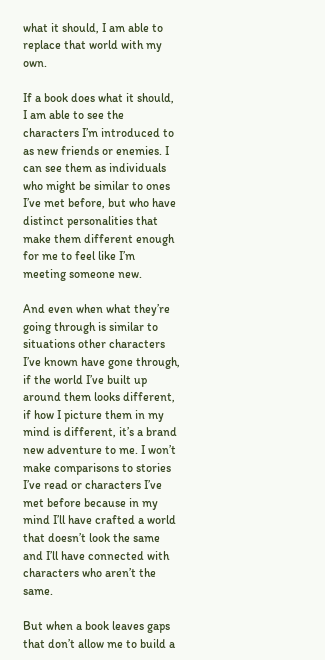what it should, I am able to replace that world with my own.

If a book does what it should, I am able to see the characters I’m introduced to as new friends or enemies. I can see them as individuals who might be similar to ones I’ve met before, but who have distinct personalities that make them different enough for me to feel like I’m meeting someone new.

And even when what they’re going through is similar to situations other characters I’ve known have gone through, if the world I’ve built up around them looks different, if how I picture them in my mind is different, it’s a brand new adventure to me. I won’t make comparisons to stories I’ve read or characters I’ve met before because in my mind I’ll have crafted a world that doesn’t look the same and I’ll have connected with characters who aren’t the same.

But when a book leaves gaps that don’t allow me to build a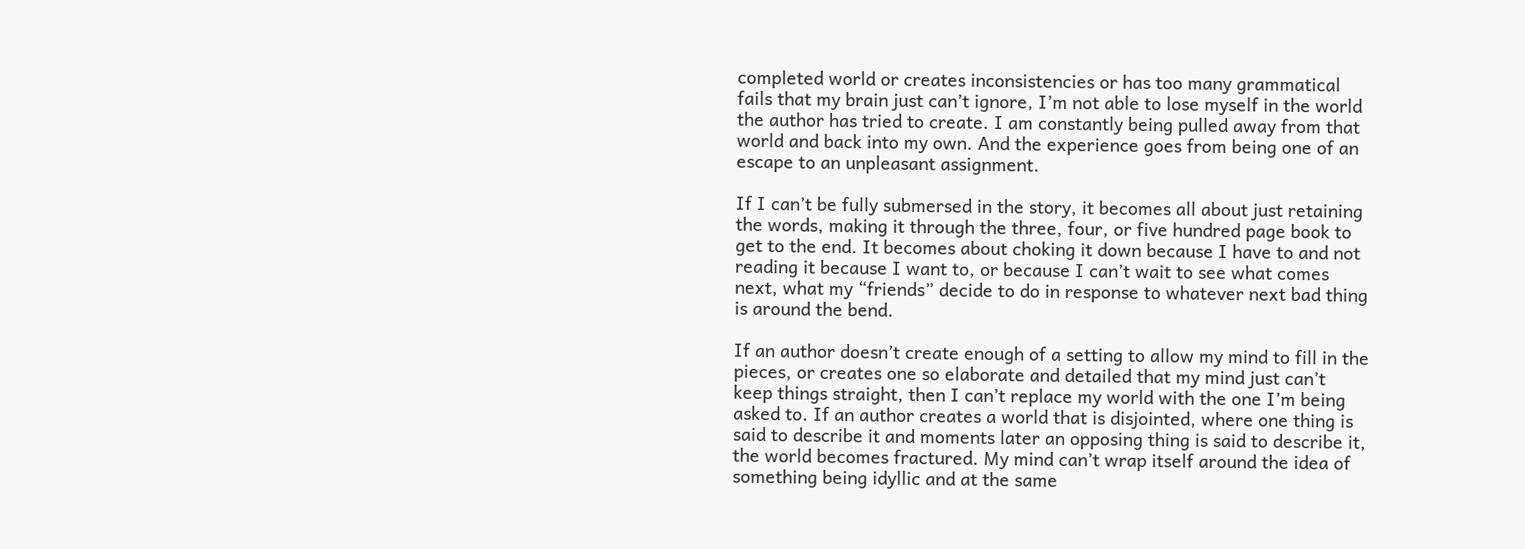completed world or creates inconsistencies or has too many grammatical fails that my brain just can’t ignore, I’m not able to lose myself in the world the author has tried to create. I am constantly being pulled away from that world and back into my own. And the experience goes from being one of an escape to an unpleasant assignment.

If I can’t be fully submersed in the story, it becomes all about just retaining the words, making it through the three, four, or five hundred page book to get to the end. It becomes about choking it down because I have to and not reading it because I want to, or because I can’t wait to see what comes next, what my “friends” decide to do in response to whatever next bad thing is around the bend.

If an author doesn’t create enough of a setting to allow my mind to fill in the pieces, or creates one so elaborate and detailed that my mind just can’t keep things straight, then I can’t replace my world with the one I’m being asked to. If an author creates a world that is disjointed, where one thing is said to describe it and moments later an opposing thing is said to describe it, the world becomes fractured. My mind can’t wrap itself around the idea of something being idyllic and at the same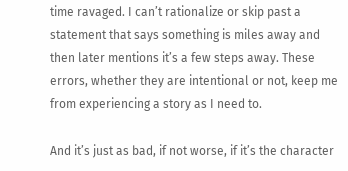time ravaged. I can’t rationalize or skip past a statement that says something is miles away and then later mentions it’s a few steps away. These errors, whether they are intentional or not, keep me from experiencing a story as I need to.

And it’s just as bad, if not worse, if it’s the character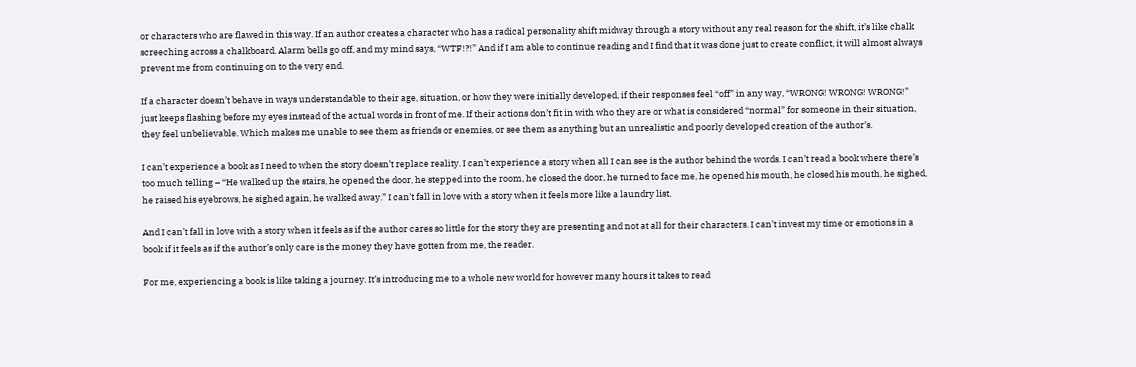or characters who are flawed in this way. If an author creates a character who has a radical personality shift midway through a story without any real reason for the shift, it’s like chalk screeching across a chalkboard. Alarm bells go off, and my mind says, “WTF!?!” And if I am able to continue reading and I find that it was done just to create conflict, it will almost always prevent me from continuing on to the very end.

If a character doesn’t behave in ways understandable to their age, situation, or how they were initially developed, if their responses feel “off” in any way, “WRONG! WRONG! WRONG!” just keeps flashing before my eyes instead of the actual words in front of me. If their actions don’t fit in with who they are or what is considered “normal” for someone in their situation, they feel unbelievable. Which makes me unable to see them as friends or enemies, or see them as anything but an unrealistic and poorly developed creation of the author’s.

I can’t experience a book as I need to when the story doesn’t replace reality. I can’t experience a story when all I can see is the author behind the words. I can’t read a book where there’s too much telling – “He walked up the stairs, he opened the door, he stepped into the room, he closed the door, he turned to face me, he opened his mouth, he closed his mouth, he sighed, he raised his eyebrows, he sighed again, he walked away.” I can’t fall in love with a story when it feels more like a laundry list.

And I can’t fall in love with a story when it feels as if the author cares so little for the story they are presenting and not at all for their characters. I can’t invest my time or emotions in a book if it feels as if the author’s only care is the money they have gotten from me, the reader.

For me, experiencing a book is like taking a journey. It’s introducing me to a whole new world for however many hours it takes to read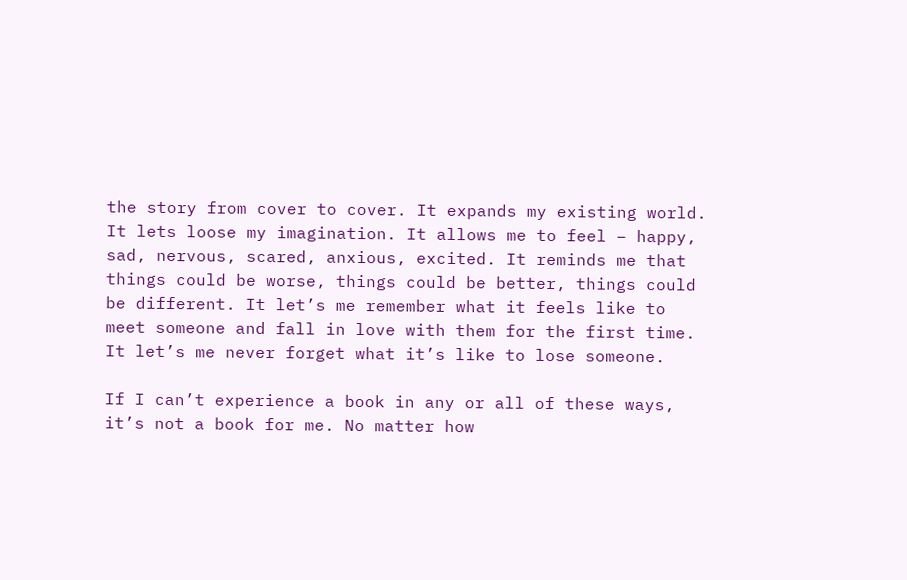the story from cover to cover. It expands my existing world. It lets loose my imagination. It allows me to feel – happy, sad, nervous, scared, anxious, excited. It reminds me that things could be worse, things could be better, things could be different. It let’s me remember what it feels like to meet someone and fall in love with them for the first time. It let’s me never forget what it’s like to lose someone.

If I can’t experience a book in any or all of these ways, it’s not a book for me. No matter how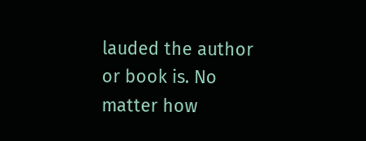lauded the author or book is. No matter how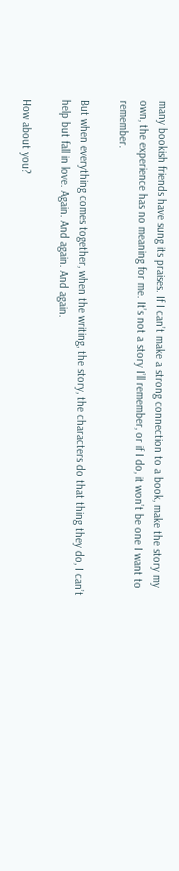many bookish friends have sung its praises. If I can’t make a strong connection to a book, make the story my own, the experience has no meaning for me. It’s not a story I’ll remember, or if I do, it won’t be one I want to remember.

But when everything comes together, when the writing, the story, the characters do that thing they do, I can’t help but fall in love. Again. And again. And again.

How about you?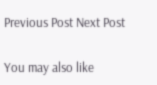Previous Post Next Post

You may also like